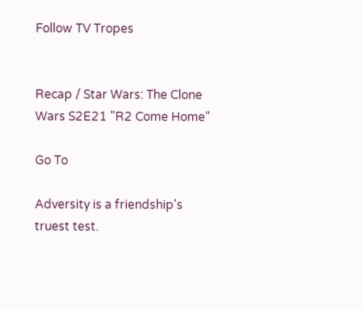Follow TV Tropes


Recap / Star Wars: The Clone Wars S2E21 "R2 Come Home"

Go To

Adversity is a friendship's truest test.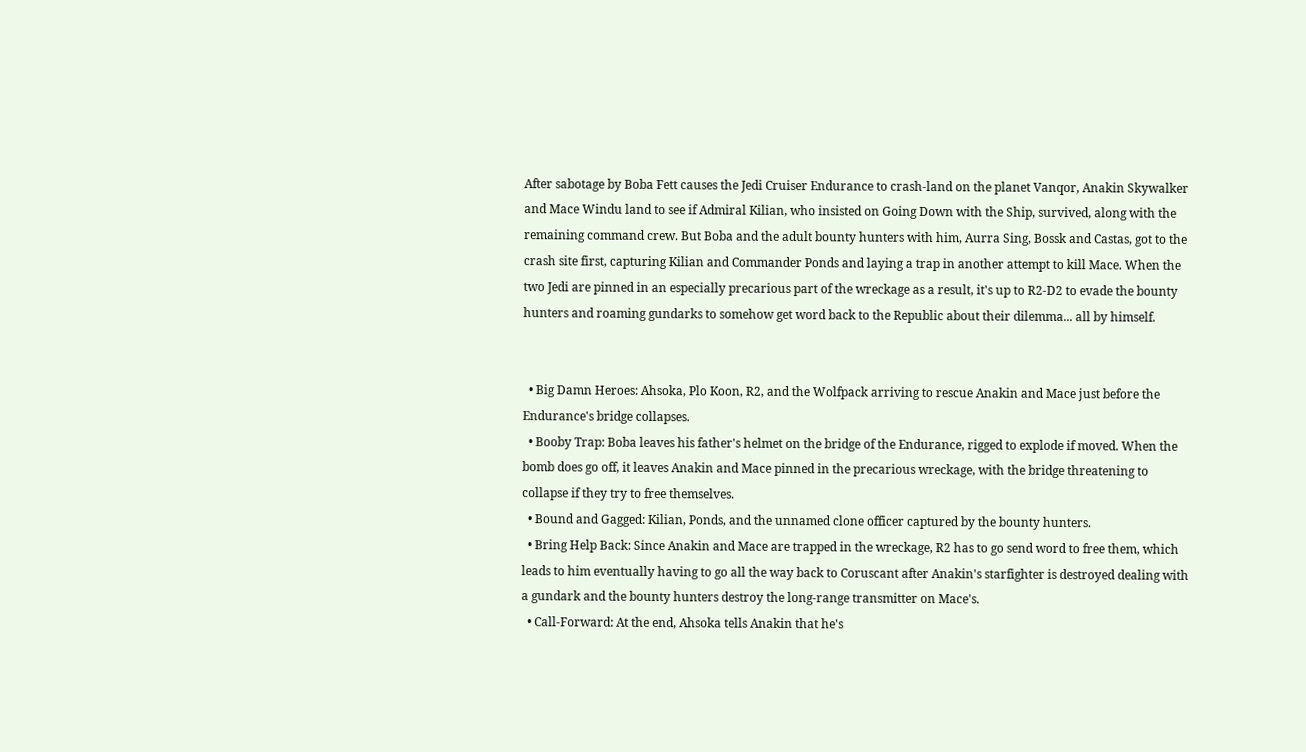After sabotage by Boba Fett causes the Jedi Cruiser Endurance to crash-land on the planet Vanqor, Anakin Skywalker and Mace Windu land to see if Admiral Kilian, who insisted on Going Down with the Ship, survived, along with the remaining command crew. But Boba and the adult bounty hunters with him, Aurra Sing, Bossk and Castas, got to the crash site first, capturing Kilian and Commander Ponds and laying a trap in another attempt to kill Mace. When the two Jedi are pinned in an especially precarious part of the wreckage as a result, it's up to R2-D2 to evade the bounty hunters and roaming gundarks to somehow get word back to the Republic about their dilemma... all by himself.


  • Big Damn Heroes: Ahsoka, Plo Koon, R2, and the Wolfpack arriving to rescue Anakin and Mace just before the Endurance's bridge collapses.
  • Booby Trap: Boba leaves his father's helmet on the bridge of the Endurance, rigged to explode if moved. When the bomb does go off, it leaves Anakin and Mace pinned in the precarious wreckage, with the bridge threatening to collapse if they try to free themselves.
  • Bound and Gagged: Kilian, Ponds, and the unnamed clone officer captured by the bounty hunters.
  • Bring Help Back: Since Anakin and Mace are trapped in the wreckage, R2 has to go send word to free them, which leads to him eventually having to go all the way back to Coruscant after Anakin's starfighter is destroyed dealing with a gundark and the bounty hunters destroy the long-range transmitter on Mace's.
  • Call-Forward: At the end, Ahsoka tells Anakin that he's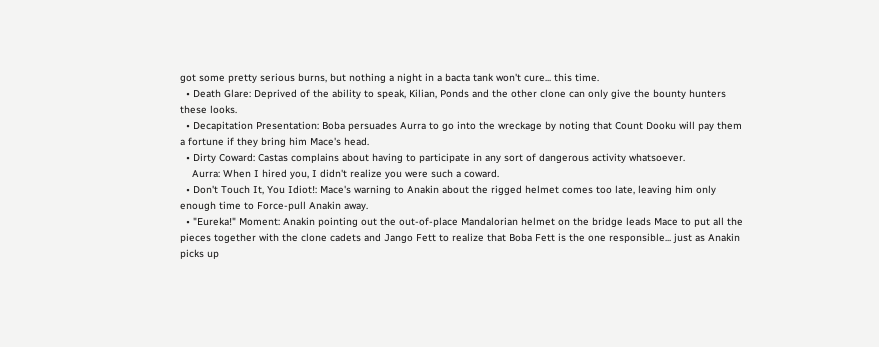got some pretty serious burns, but nothing a night in a bacta tank won't cure... this time.
  • Death Glare: Deprived of the ability to speak, Kilian, Ponds and the other clone can only give the bounty hunters these looks.
  • Decapitation Presentation: Boba persuades Aurra to go into the wreckage by noting that Count Dooku will pay them a fortune if they bring him Mace's head.
  • Dirty Coward: Castas complains about having to participate in any sort of dangerous activity whatsoever.
    Aurra: When I hired you, I didn't realize you were such a coward.
  • Don't Touch It, You Idiot!: Mace's warning to Anakin about the rigged helmet comes too late, leaving him only enough time to Force-pull Anakin away.
  • "Eureka!" Moment: Anakin pointing out the out-of-place Mandalorian helmet on the bridge leads Mace to put all the pieces together with the clone cadets and Jango Fett to realize that Boba Fett is the one responsible... just as Anakin picks up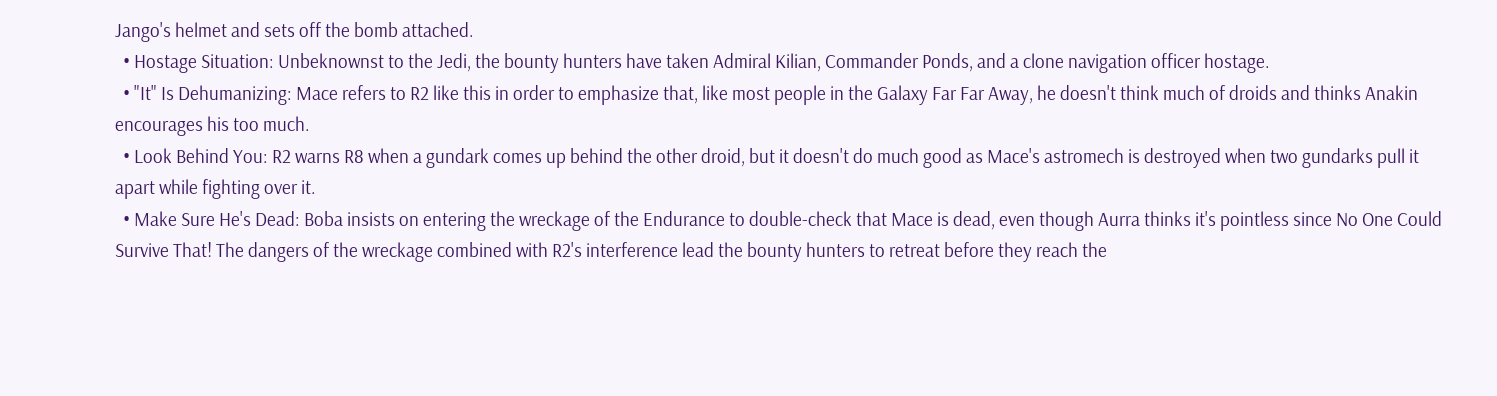Jango's helmet and sets off the bomb attached.
  • Hostage Situation: Unbeknownst to the Jedi, the bounty hunters have taken Admiral Kilian, Commander Ponds, and a clone navigation officer hostage.
  • "It" Is Dehumanizing: Mace refers to R2 like this in order to emphasize that, like most people in the Galaxy Far Far Away, he doesn't think much of droids and thinks Anakin encourages his too much.
  • Look Behind You: R2 warns R8 when a gundark comes up behind the other droid, but it doesn't do much good as Mace's astromech is destroyed when two gundarks pull it apart while fighting over it.
  • Make Sure He's Dead: Boba insists on entering the wreckage of the Endurance to double-check that Mace is dead, even though Aurra thinks it's pointless since No One Could Survive That! The dangers of the wreckage combined with R2's interference lead the bounty hunters to retreat before they reach the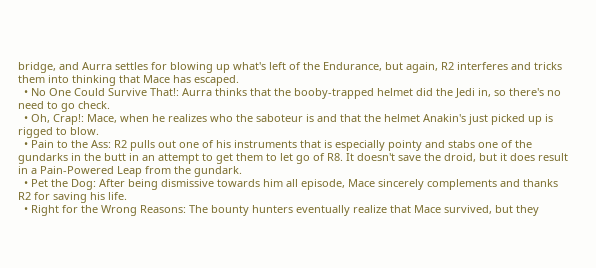bridge, and Aurra settles for blowing up what's left of the Endurance, but again, R2 interferes and tricks them into thinking that Mace has escaped.
  • No One Could Survive That!: Aurra thinks that the booby-trapped helmet did the Jedi in, so there's no need to go check.
  • Oh, Crap!: Mace, when he realizes who the saboteur is and that the helmet Anakin's just picked up is rigged to blow.
  • Pain to the Ass: R2 pulls out one of his instruments that is especially pointy and stabs one of the gundarks in the butt in an attempt to get them to let go of R8. It doesn't save the droid, but it does result in a Pain-Powered Leap from the gundark.
  • Pet the Dog: After being dismissive towards him all episode, Mace sincerely complements and thanks R2 for saving his life.
  • Right for the Wrong Reasons: The bounty hunters eventually realize that Mace survived, but they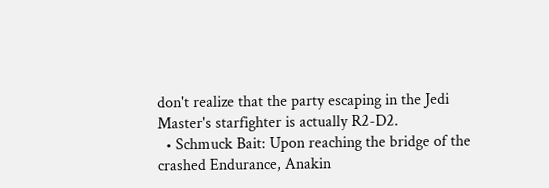don't realize that the party escaping in the Jedi Master's starfighter is actually R2-D2.
  • Schmuck Bait: Upon reaching the bridge of the crashed Endurance, Anakin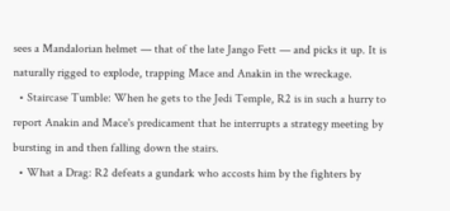sees a Mandalorian helmet — that of the late Jango Fett — and picks it up. It is naturally rigged to explode, trapping Mace and Anakin in the wreckage.
  • Staircase Tumble: When he gets to the Jedi Temple, R2 is in such a hurry to report Anakin and Mace's predicament that he interrupts a strategy meeting by bursting in and then falling down the stairs.
  • What a Drag: R2 defeats a gundark who accosts him by the fighters by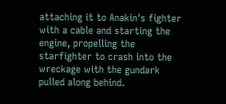attaching it to Anakin's fighter with a cable and starting the engine, propelling the starfighter to crash into the wreckage with the gundark pulled along behind.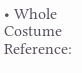• Whole Costume Reference: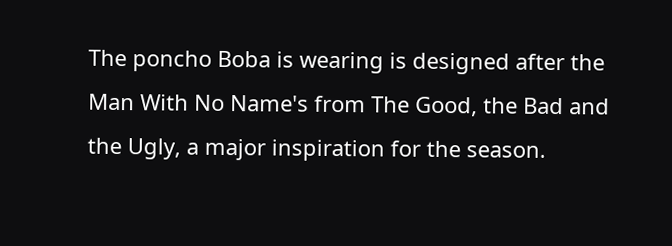The poncho Boba is wearing is designed after the Man With No Name's from The Good, the Bad and the Ugly, a major inspiration for the season.